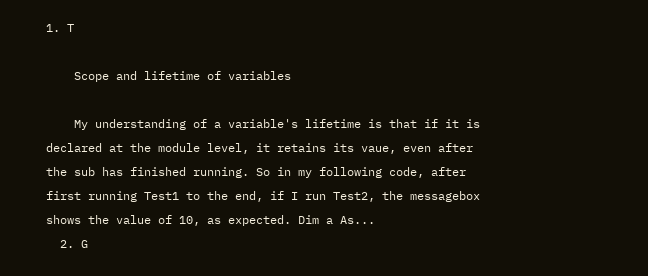1. T

    Scope and lifetime of variables

    My understanding of a variable's lifetime is that if it is declared at the module level, it retains its vaue, even after the sub has finished running. So in my following code, after first running Test1 to the end, if I run Test2, the messagebox shows the value of 10, as expected. Dim a As...
  2. G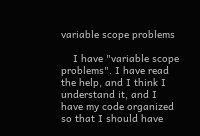variable scope problems

    I have "variable scope problems". I have read the help, and I think I understand it, and I have my code organized so that I should have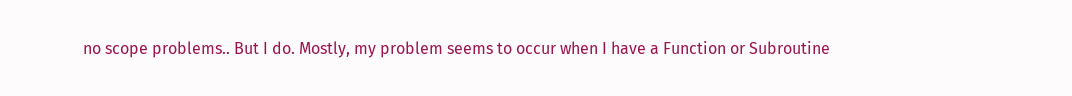no scope problems.. But I do. Mostly, my problem seems to occur when I have a Function or Subroutine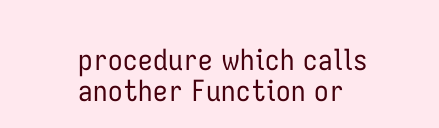procedure which calls another Function or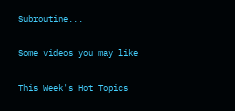Subroutine...

Some videos you may like

This Week's Hot Topics